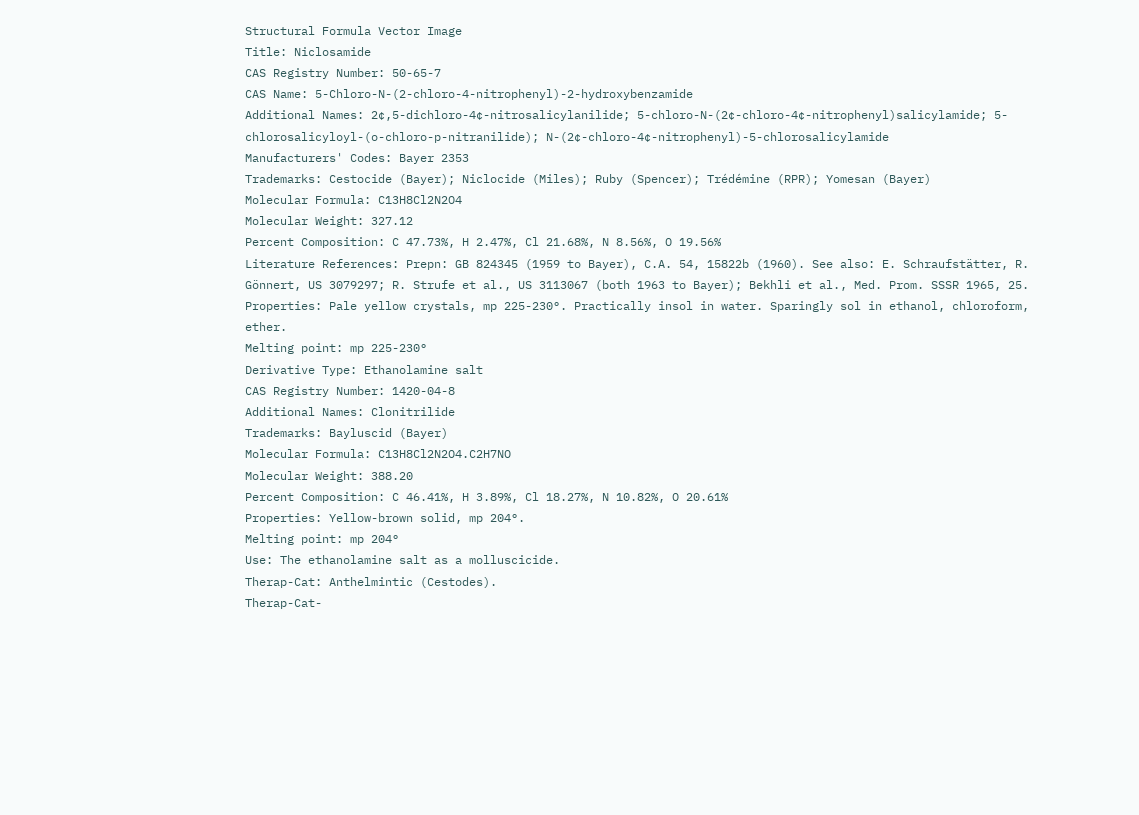Structural Formula Vector Image
Title: Niclosamide
CAS Registry Number: 50-65-7
CAS Name: 5-Chloro-N-(2-chloro-4-nitrophenyl)-2-hydroxybenzamide
Additional Names: 2¢,5-dichloro-4¢-nitrosalicylanilide; 5-chloro-N-(2¢-chloro-4¢-nitrophenyl)salicylamide; 5-chlorosalicyloyl-(o-chloro-p-nitranilide); N-(2¢-chloro-4¢-nitrophenyl)-5-chlorosalicylamide
Manufacturers' Codes: Bayer 2353
Trademarks: Cestocide (Bayer); Niclocide (Miles); Ruby (Spencer); Trédémine (RPR); Yomesan (Bayer)
Molecular Formula: C13H8Cl2N2O4
Molecular Weight: 327.12
Percent Composition: C 47.73%, H 2.47%, Cl 21.68%, N 8.56%, O 19.56%
Literature References: Prepn: GB 824345 (1959 to Bayer), C.A. 54, 15822b (1960). See also: E. Schraufstätter, R. Gönnert, US 3079297; R. Strufe et al., US 3113067 (both 1963 to Bayer); Bekhli et al., Med. Prom. SSSR 1965, 25.
Properties: Pale yellow crystals, mp 225-230°. Practically insol in water. Sparingly sol in ethanol, chloroform, ether.
Melting point: mp 225-230°
Derivative Type: Ethanolamine salt
CAS Registry Number: 1420-04-8
Additional Names: Clonitrilide
Trademarks: Bayluscid (Bayer)
Molecular Formula: C13H8Cl2N2O4.C2H7NO
Molecular Weight: 388.20
Percent Composition: C 46.41%, H 3.89%, Cl 18.27%, N 10.82%, O 20.61%
Properties: Yellow-brown solid, mp 204°.
Melting point: mp 204°
Use: The ethanolamine salt as a molluscicide.
Therap-Cat: Anthelmintic (Cestodes).
Therap-Cat-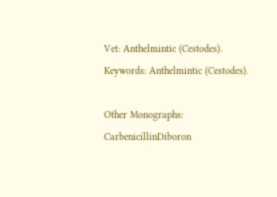Vet: Anthelmintic (Cestodes).
Keywords: Anthelmintic (Cestodes).

Other Monographs:
CarbenicillinDiboron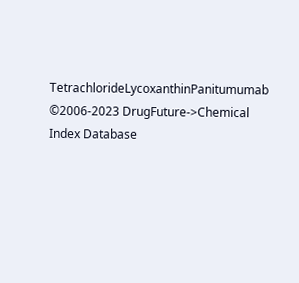TetrachlorideLycoxanthinPanitumumab
©2006-2023 DrugFuture->Chemical Index Database